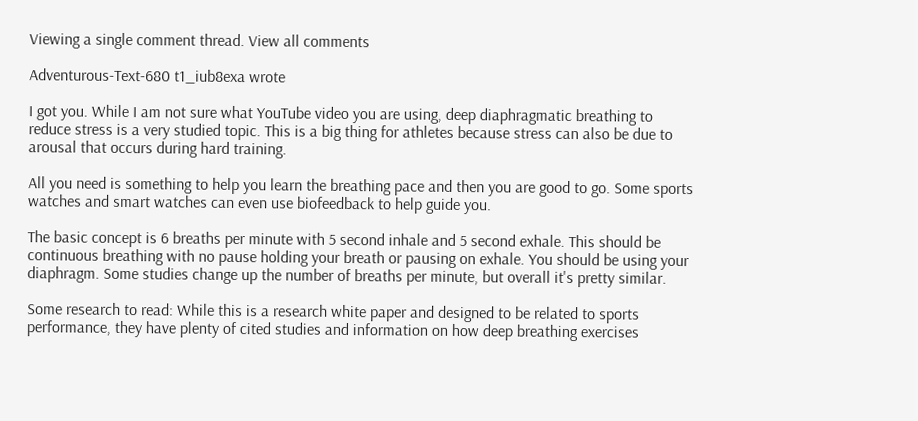Viewing a single comment thread. View all comments

Adventurous-Text-680 t1_iub8exa wrote

I got you. While I am not sure what YouTube video you are using, deep diaphragmatic breathing to reduce stress is a very studied topic. This is a big thing for athletes because stress can also be due to arousal that occurs during hard training.

All you need is something to help you learn the breathing pace and then you are good to go. Some sports watches and smart watches can even use biofeedback to help guide you.

The basic concept is 6 breaths per minute with 5 second inhale and 5 second exhale. This should be continuous breathing with no pause holding your breath or pausing on exhale. You should be using your diaphragm. Some studies change up the number of breaths per minute, but overall it's pretty similar.

Some research to read: While this is a research white paper and designed to be related to sports performance, they have plenty of cited studies and information on how deep breathing exercises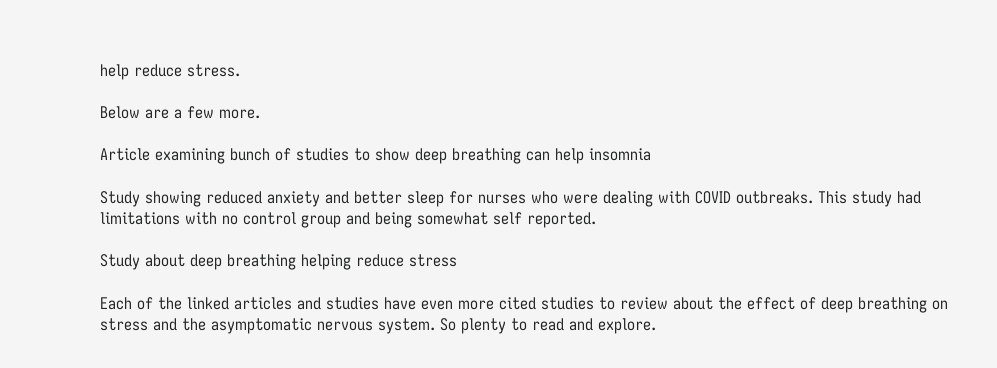help reduce stress.

Below are a few more.

Article examining bunch of studies to show deep breathing can help insomnia

Study showing reduced anxiety and better sleep for nurses who were dealing with COVID outbreaks. This study had limitations with no control group and being somewhat self reported.

Study about deep breathing helping reduce stress

Each of the linked articles and studies have even more cited studies to review about the effect of deep breathing on stress and the asymptomatic nervous system. So plenty to read and explore.